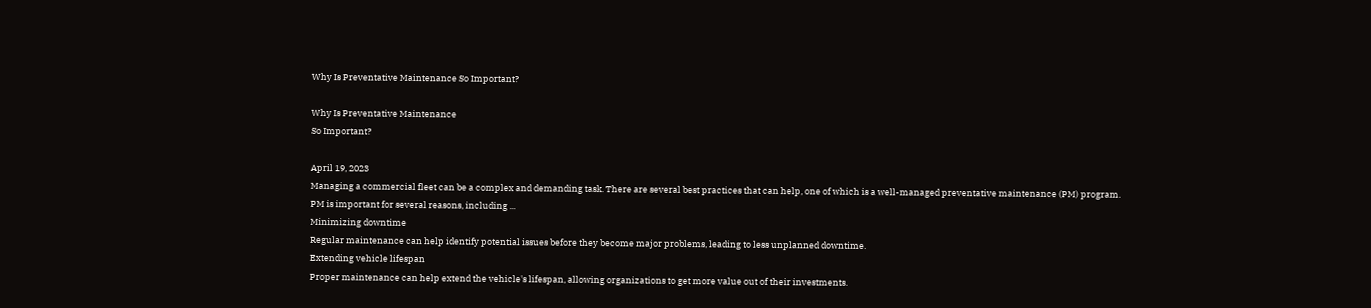Why Is Preventative Maintenance So Important?

Why Is Preventative Maintenance
So Important?

April 19, 2023
Managing a commercial fleet can be a complex and demanding task. There are several best practices that can help, one of which is a well-managed preventative maintenance (PM) program.
PM is important for several reasons, including ...
Minimizing downtime
Regular maintenance can help identify potential issues before they become major problems, leading to less unplanned downtime.
Extending vehicle lifespan
Proper maintenance can help extend the vehicle's lifespan, allowing organizations to get more value out of their investments.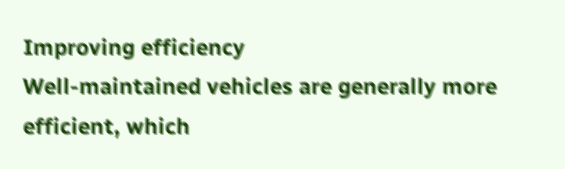Improving efficiency
Well-maintained vehicles are generally more efficient, which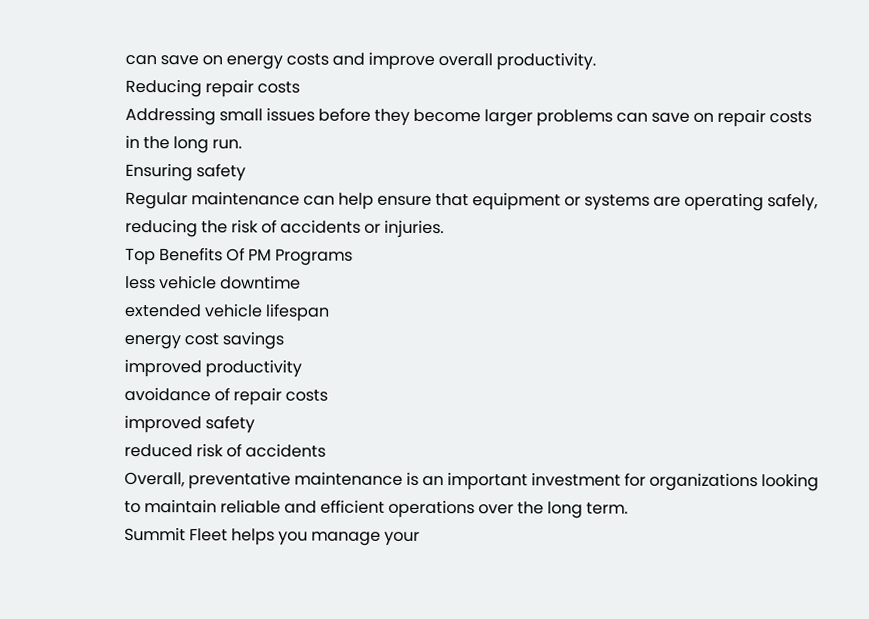can save on energy costs and improve overall productivity.
Reducing repair costs
Addressing small issues before they become larger problems can save on repair costs in the long run.
Ensuring safety
Regular maintenance can help ensure that equipment or systems are operating safely, reducing the risk of accidents or injuries.
Top Benefits Of PM Programs
less vehicle downtime
extended vehicle lifespan
energy cost savings
improved productivity
avoidance of repair costs
improved safety
reduced risk of accidents
Overall, preventative maintenance is an important investment for organizations looking to maintain reliable and efficient operations over the long term.
Summit Fleet helps you manage your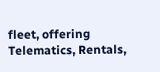fleet, offering Telematics, Rentals,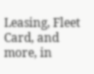Leasing, Fleet Card, and more, in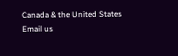Canada & the United States
Email us